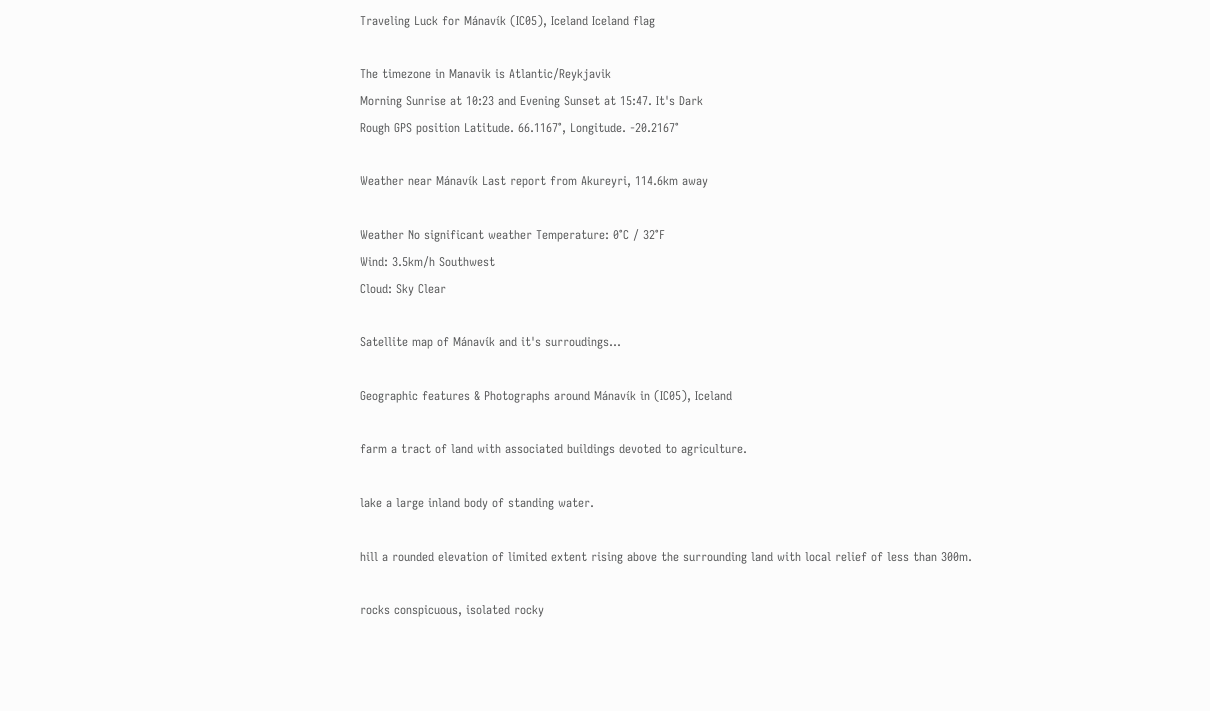Traveling Luck for Mánavík (IC05), Iceland Iceland flag

The timezone in Manavik is Atlantic/Reykjavik
Morning Sunrise at 10:23 and Evening Sunset at 15:47. It's Dark
Rough GPS position Latitude. 66.1167°, Longitude. -20.2167°

Weather near Mánavík Last report from Akureyri, 114.6km away

Weather No significant weather Temperature: 0°C / 32°F
Wind: 3.5km/h Southwest
Cloud: Sky Clear

Satellite map of Mánavík and it's surroudings...

Geographic features & Photographs around Mánavík in (IC05), Iceland

farm a tract of land with associated buildings devoted to agriculture.

lake a large inland body of standing water.

hill a rounded elevation of limited extent rising above the surrounding land with local relief of less than 300m.

rocks conspicuous, isolated rocky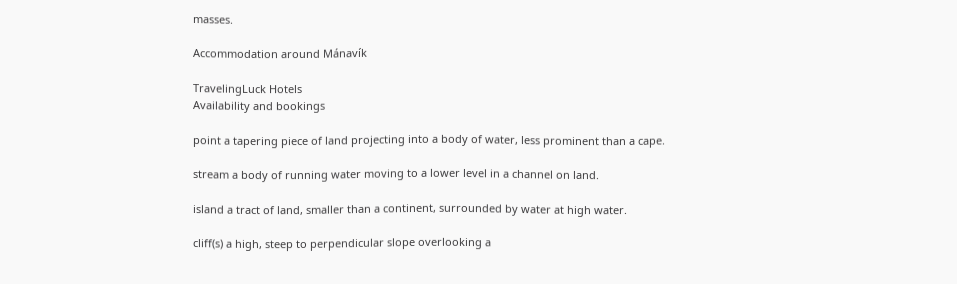masses.

Accommodation around Mánavík

TravelingLuck Hotels
Availability and bookings

point a tapering piece of land projecting into a body of water, less prominent than a cape.

stream a body of running water moving to a lower level in a channel on land.

island a tract of land, smaller than a continent, surrounded by water at high water.

cliff(s) a high, steep to perpendicular slope overlooking a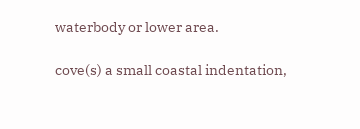waterbody or lower area.

cove(s) a small coastal indentation,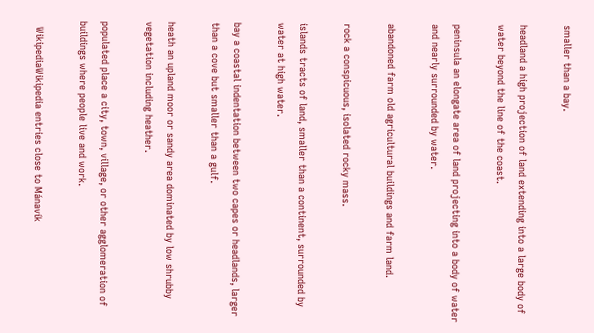smaller than a bay.

headland a high projection of land extending into a large body of water beyond the line of the coast.

peninsula an elongate area of land projecting into a body of water and nearly surrounded by water.

abandoned farm old agricultural buildings and farm land.

rock a conspicuous, isolated rocky mass.

islands tracts of land, smaller than a continent, surrounded by water at high water.

bay a coastal indentation between two capes or headlands, larger than a cove but smaller than a gulf.

heath an upland moor or sandy area dominated by low shrubby vegetation including heather.

populated place a city, town, village, or other agglomeration of buildings where people live and work.

  WikipediaWikipedia entries close to Mánavík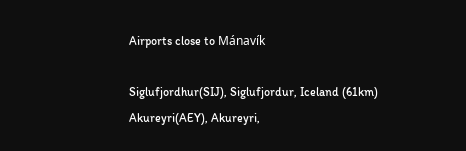Airports close to Mánavík

Siglufjordhur(SIJ), Siglufjordur, Iceland (61km)
Akureyri(AEY), Akureyri,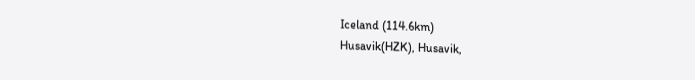Iceland (114.6km)
Husavik(HZK), Husavik,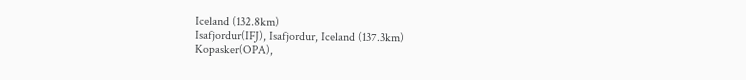Iceland (132.8km)
Isafjordur(IFJ), Isafjordur, Iceland (137.3km)
Kopasker(OPA),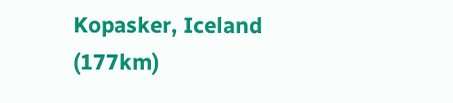Kopasker, Iceland (177km)